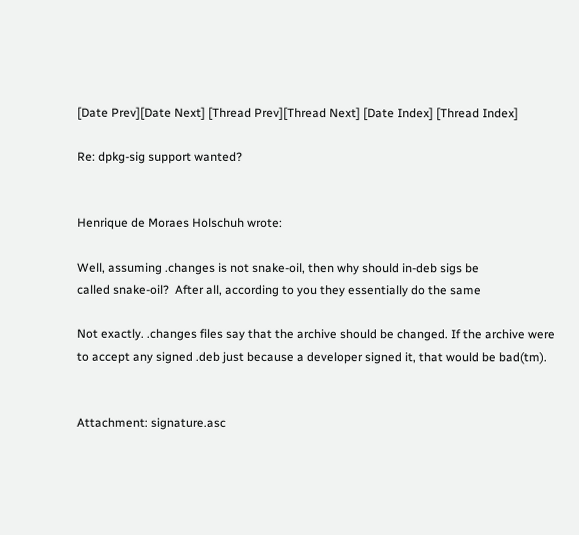[Date Prev][Date Next] [Thread Prev][Thread Next] [Date Index] [Thread Index]

Re: dpkg-sig support wanted?


Henrique de Moraes Holschuh wrote:

Well, assuming .changes is not snake-oil, then why should in-deb sigs be
called snake-oil?  After all, according to you they essentially do the same

Not exactly. .changes files say that the archive should be changed. If the archive were to accept any signed .deb just because a developer signed it, that would be bad(tm).


Attachment: signature.asc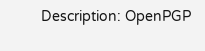Description: OpenPGP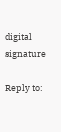digital signature

Reply to: